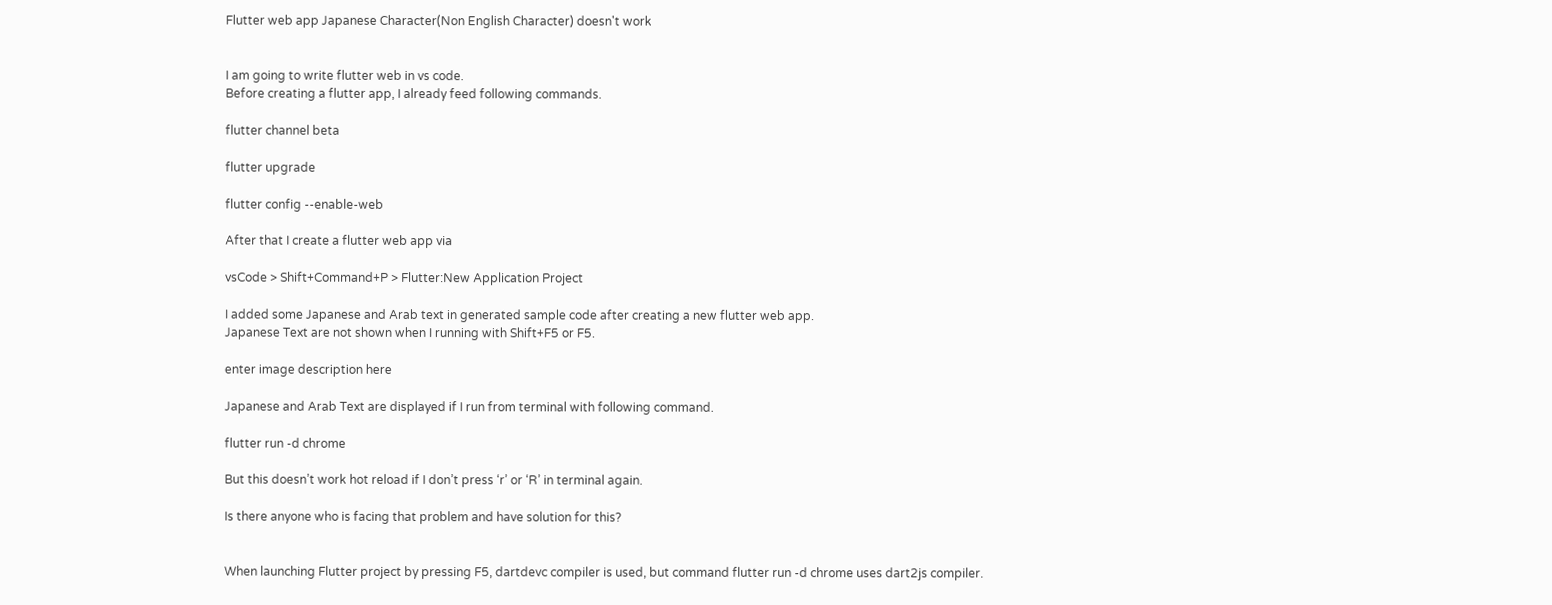Flutter web app Japanese Character(Non English Character) doesn't work


I am going to write flutter web in vs code.
Before creating a flutter app, I already feed following commands.

flutter channel beta

flutter upgrade

flutter config --enable-web

After that I create a flutter web app via

vsCode > Shift+Command+P > Flutter:New Application Project

I added some Japanese and Arab text in generated sample code after creating a new flutter web app.
Japanese Text are not shown when I running with Shift+F5 or F5.

enter image description here

Japanese and Arab Text are displayed if I run from terminal with following command.

flutter run -d chrome

But this doesn’t work hot reload if I don’t press ‘r’ or ‘R’ in terminal again.

Is there anyone who is facing that problem and have solution for this?


When launching Flutter project by pressing F5, dartdevc compiler is used, but command flutter run -d chrome uses dart2js compiler.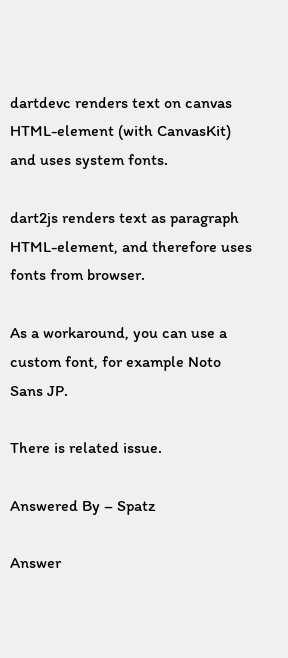dartdevc renders text on canvas HTML-element (with CanvasKit) and uses system fonts.

dart2js renders text as paragraph HTML-element, and therefore uses fonts from browser.

As a workaround, you can use a custom font, for example Noto Sans JP.

There is related issue.

Answered By – Spatz

Answer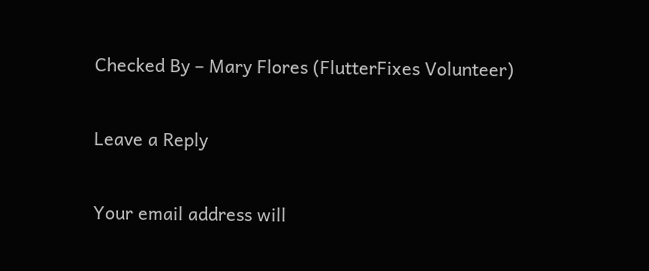Checked By – Mary Flores (FlutterFixes Volunteer)

Leave a Reply

Your email address will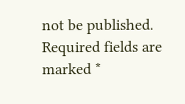not be published. Required fields are marked *